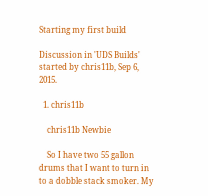Starting my first build

Discussion in 'UDS Builds' started by chris11b, Sep 6, 2015.

  1. chris11b

    chris11b Newbie

    So I have two 55 gallon drums that I want to turn in to a dobble stack smoker. My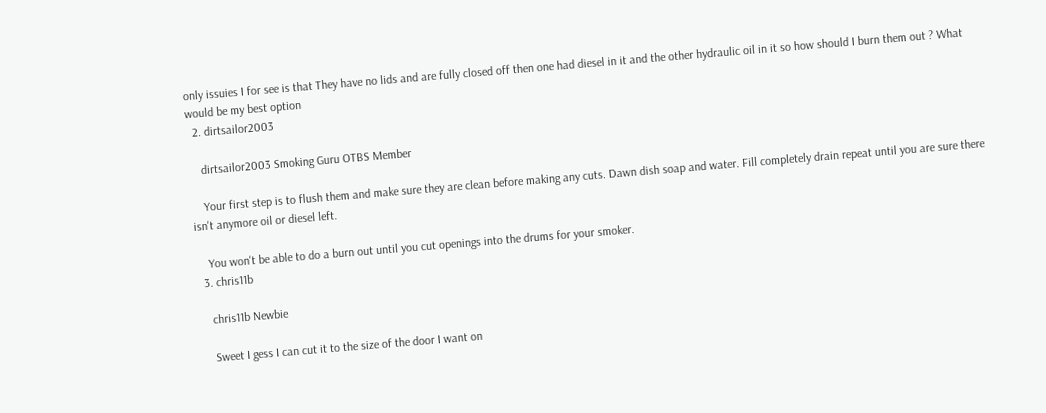only issuies I for see is that They have no lids and are fully closed off then one had diesel in it and the other hydraulic oil in it so how should I burn them out ? What would be my best option
  2. dirtsailor2003

    dirtsailor2003 Smoking Guru OTBS Member

    Your first step is to flush them and make sure they are clean before making any cuts. Dawn dish soap and water. Fill completely drain repeat until you are sure there isn't anymore oil or diesel left.

    You won't be able to do a burn out until you cut openings into the drums for your smoker.
  3. chris11b

    chris11b Newbie

    Sweet I gess I can cut it to the size of the door I want on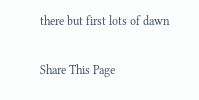there but first lots of dawn

Share This Page